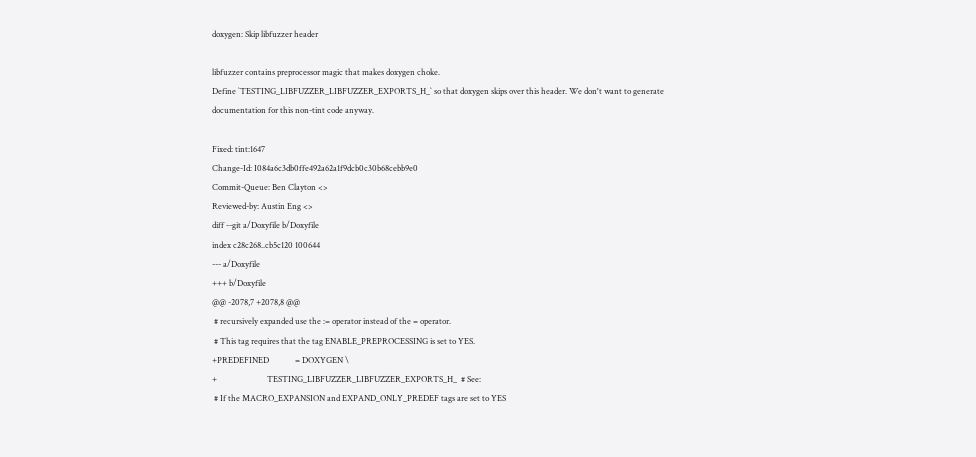doxygen: Skip libfuzzer header

libfuzzer contains preprocessor magic that makes doxygen choke.
Define `TESTING_LIBFUZZER_LIBFUZZER_EXPORTS_H_` so that doxygen skips over this header. We don't want to generate documentation for this non-tint code anyway.

Fixed: tint:1647
Change-Id: I084a6c3db0ffe492a62a1f9dcb0c30b68cebb9e0
Commit-Queue: Ben Clayton <>
Reviewed-by: Austin Eng <>
diff --git a/Doxyfile b/Doxyfile
index c28c268..cb5c120 100644
--- a/Doxyfile
+++ b/Doxyfile
@@ -2078,7 +2078,8 @@
 # recursively expanded use the := operator instead of the = operator.
 # This tag requires that the tag ENABLE_PREPROCESSING is set to YES.
+PREDEFINED             = DOXYGEN \
+                         TESTING_LIBFUZZER_LIBFUZZER_EXPORTS_H_  # See:
 # If the MACRO_EXPANSION and EXPAND_ONLY_PREDEF tags are set to YES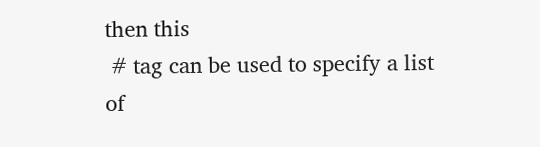then this
 # tag can be used to specify a list of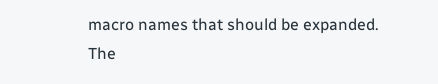macro names that should be expanded. The